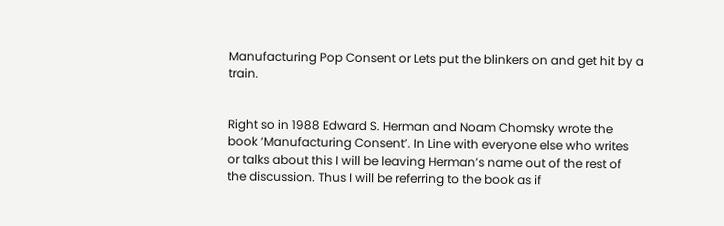Manufacturing Pop Consent or Lets put the blinkers on and get hit by a train.


Right so in 1988 Edward S. Herman and Noam Chomsky wrote the book ‘Manufacturing Consent’. In Line with everyone else who writes or talks about this I will be leaving Herman’s name out of the rest of the discussion. Thus I will be referring to the book as if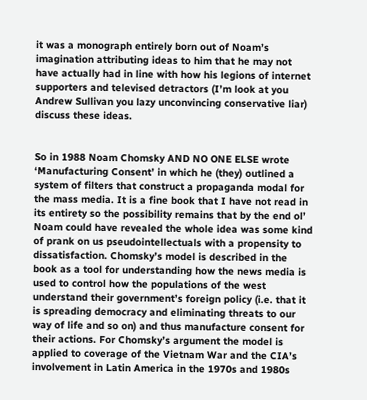it was a monograph entirely born out of Noam’s imagination attributing ideas to him that he may not have actually had in line with how his legions of internet supporters and televised detractors (I’m look at you Andrew Sullivan you lazy unconvincing conservative liar) discuss these ideas.


So in 1988 Noam Chomsky AND NO ONE ELSE wrote ‘Manufacturing Consent’ in which he (they) outlined a system of filters that construct a propaganda modal for the mass media. It is a fine book that I have not read in its entirety so the possibility remains that by the end ol’ Noam could have revealed the whole idea was some kind of prank on us pseudointellectuals with a propensity to dissatisfaction. Chomsky’s model is described in the book as a tool for understanding how the news media is used to control how the populations of the west understand their government’s foreign policy (i.e. that it is spreading democracy and eliminating threats to our way of life and so on) and thus manufacture consent for their actions. For Chomsky’s argument the model is applied to coverage of the Vietnam War and the CIA’s involvement in Latin America in the 1970s and 1980s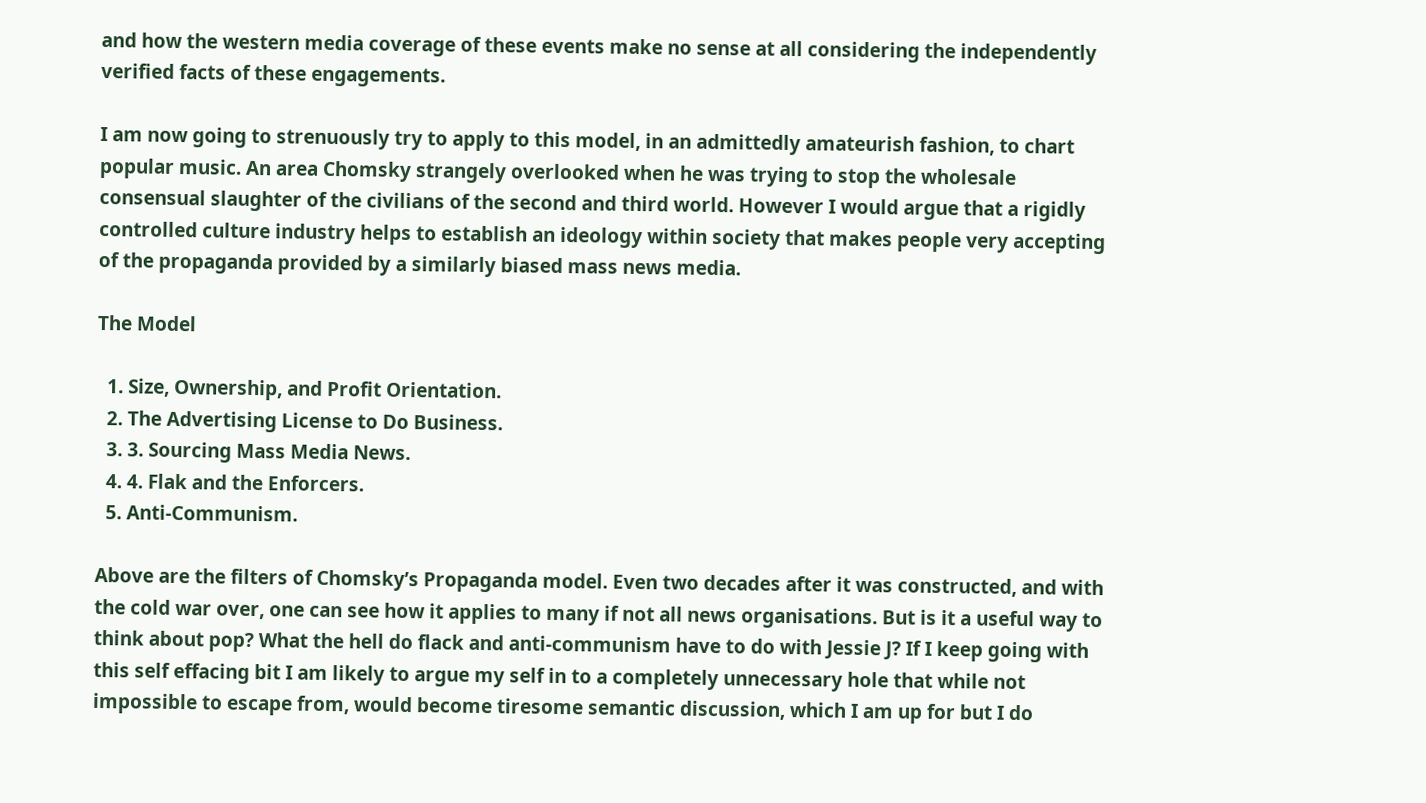and how the western media coverage of these events make no sense at all considering the independently verified facts of these engagements.

I am now going to strenuously try to apply to this model, in an admittedly amateurish fashion, to chart popular music. An area Chomsky strangely overlooked when he was trying to stop the wholesale consensual slaughter of the civilians of the second and third world. However I would argue that a rigidly controlled culture industry helps to establish an ideology within society that makes people very accepting of the propaganda provided by a similarly biased mass news media.

The Model

  1. Size, Ownership, and Profit Orientation.
  2. The Advertising License to Do Business.
  3. 3. Sourcing Mass Media News.
  4. 4. Flak and the Enforcers.
  5. Anti-Communism.

Above are the filters of Chomsky’s Propaganda model. Even two decades after it was constructed, and with the cold war over, one can see how it applies to many if not all news organisations. But is it a useful way to think about pop? What the hell do flack and anti-communism have to do with Jessie J? If I keep going with this self effacing bit I am likely to argue my self in to a completely unnecessary hole that while not impossible to escape from, would become tiresome semantic discussion, which I am up for but I do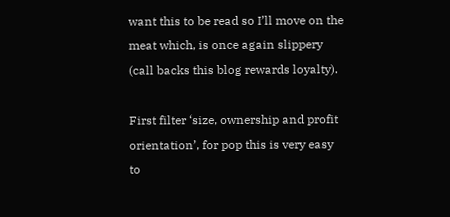want this to be read so I’ll move on the meat which, is once again slippery (call backs this blog rewards loyalty).

First filter ‘size, ownership and profit orientation’, for pop this is very easy to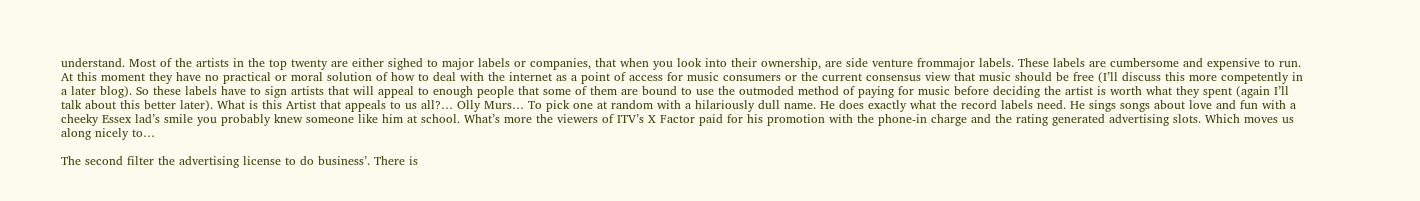understand. Most of the artists in the top twenty are either sighed to major labels or companies, that when you look into their ownership, are side venture frommajor labels. These labels are cumbersome and expensive to run. At this moment they have no practical or moral solution of how to deal with the internet as a point of access for music consumers or the current consensus view that music should be free (I’ll discuss this more competently in a later blog). So these labels have to sign artists that will appeal to enough people that some of them are bound to use the outmoded method of paying for music before deciding the artist is worth what they spent (again I’ll talk about this better later). What is this Artist that appeals to us all?… Olly Murs… To pick one at random with a hilariously dull name. He does exactly what the record labels need. He sings songs about love and fun with a cheeky Essex lad’s smile you probably knew someone like him at school. What’s more the viewers of ITV’s X Factor paid for his promotion with the phone-in charge and the rating generated advertising slots. Which moves us along nicely to…

The second filter the advertising license to do business’. There is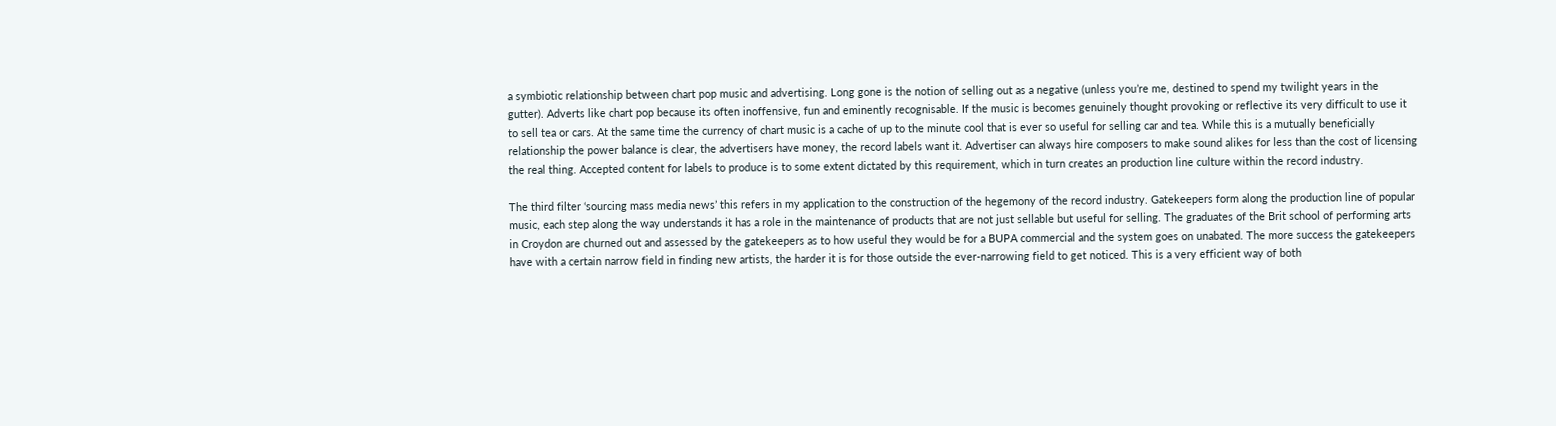a symbiotic relationship between chart pop music and advertising. Long gone is the notion of selling out as a negative (unless you’re me, destined to spend my twilight years in the gutter). Adverts like chart pop because its often inoffensive, fun and eminently recognisable. If the music is becomes genuinely thought provoking or reflective its very difficult to use it to sell tea or cars. At the same time the currency of chart music is a cache of up to the minute cool that is ever so useful for selling car and tea. While this is a mutually beneficially relationship the power balance is clear, the advertisers have money, the record labels want it. Advertiser can always hire composers to make sound alikes for less than the cost of licensing the real thing. Accepted content for labels to produce is to some extent dictated by this requirement, which in turn creates an production line culture within the record industry.

The third filter ‘sourcing mass media news’ this refers in my application to the construction of the hegemony of the record industry. Gatekeepers form along the production line of popular music, each step along the way understands it has a role in the maintenance of products that are not just sellable but useful for selling. The graduates of the Brit school of performing arts in Croydon are churned out and assessed by the gatekeepers as to how useful they would be for a BUPA commercial and the system goes on unabated. The more success the gatekeepers have with a certain narrow field in finding new artists, the harder it is for those outside the ever-narrowing field to get noticed. This is a very efficient way of both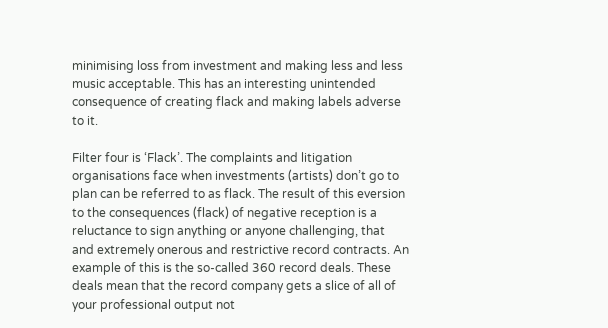minimising loss from investment and making less and less music acceptable. This has an interesting unintended consequence of creating flack and making labels adverse to it.

Filter four is ‘Flack’. The complaints and litigation organisations face when investments (artists) don’t go to plan can be referred to as flack. The result of this eversion to the consequences (flack) of negative reception is a reluctance to sign anything or anyone challenging, that and extremely onerous and restrictive record contracts. An example of this is the so-called 360 record deals. These deals mean that the record company gets a slice of all of your professional output not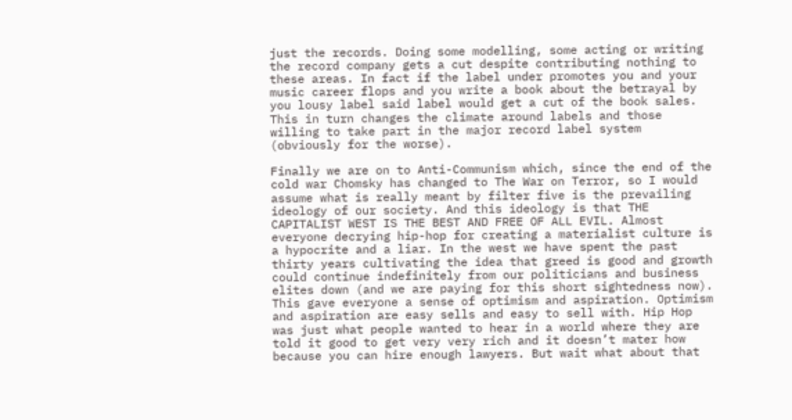just the records. Doing some modelling, some acting or writing the record company gets a cut despite contributing nothing to these areas. In fact if the label under promotes you and your music career flops and you write a book about the betrayal by you lousy label said label would get a cut of the book sales. This in turn changes the climate around labels and those willing to take part in the major record label system (obviously for the worse).

Finally we are on to Anti-Communism which, since the end of the cold war Chomsky has changed to The War on Terror, so I would assume what is really meant by filter five is the prevailing ideology of our society. And this ideology is that THE CAPITALIST WEST IS THE BEST AND FREE OF ALL EVIL. Almost everyone decrying hip-hop for creating a materialist culture is a hypocrite and a liar. In the west we have spent the past thirty years cultivating the idea that greed is good and growth could continue indefinitely from our politicians and business elites down (and we are paying for this short sightedness now). This gave everyone a sense of optimism and aspiration. Optimism and aspiration are easy sells and easy to sell with. Hip Hop was just what people wanted to hear in a world where they are told it good to get very very rich and it doesn’t mater how because you can hire enough lawyers. But wait what about that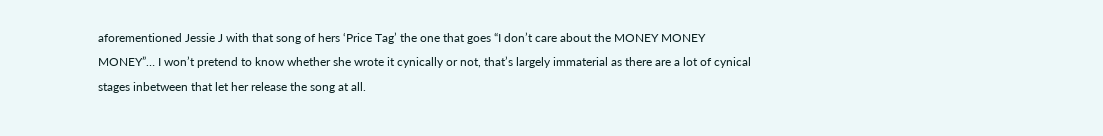aforementioned Jessie J with that song of hers ‘Price Tag’ the one that goes “I don’t care about the MONEY MONEY MONEY”… I won’t pretend to know whether she wrote it cynically or not, that’s largely immaterial as there are a lot of cynical stages inbetween that let her release the song at all.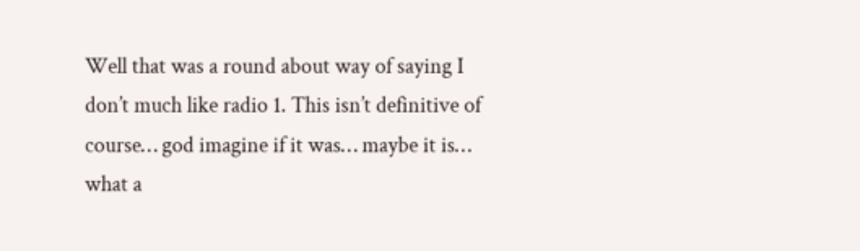Well that was a round about way of saying I don’t much like radio 1. This isn’t definitive of course… god imagine if it was… maybe it is… what a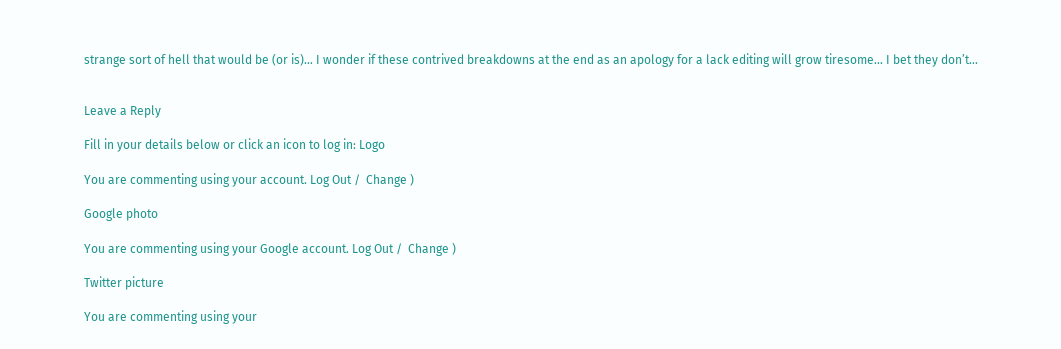strange sort of hell that would be (or is)… I wonder if these contrived breakdowns at the end as an apology for a lack editing will grow tiresome… I bet they don’t…


Leave a Reply

Fill in your details below or click an icon to log in: Logo

You are commenting using your account. Log Out /  Change )

Google photo

You are commenting using your Google account. Log Out /  Change )

Twitter picture

You are commenting using your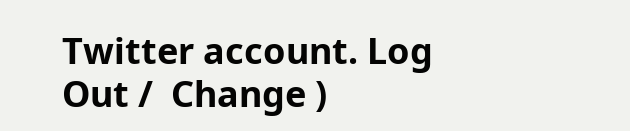Twitter account. Log Out /  Change )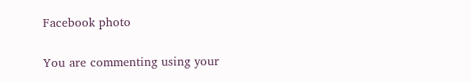Facebook photo

You are commenting using your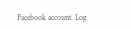Facebook account. Log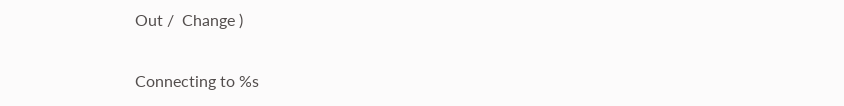Out /  Change )

Connecting to %s